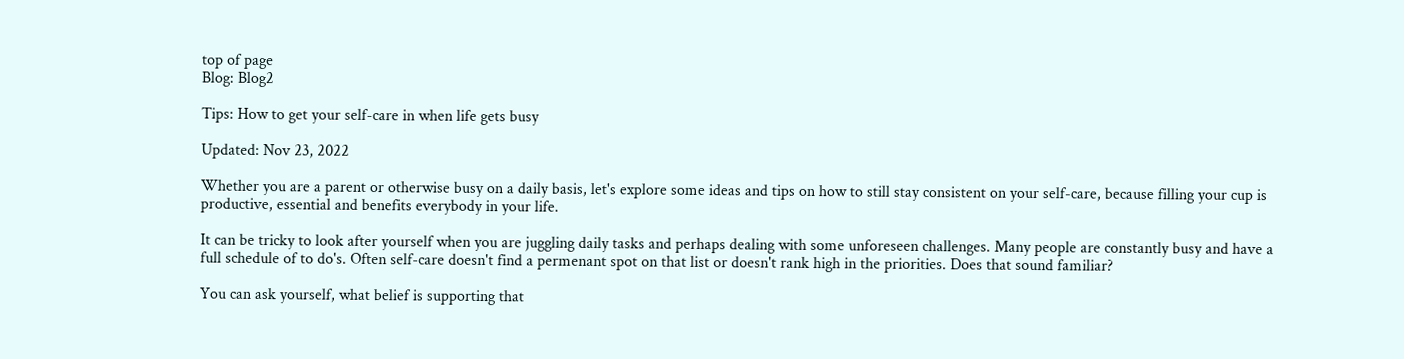top of page
Blog: Blog2

Tips: How to get your self-care in when life gets busy

Updated: Nov 23, 2022

Whether you are a parent or otherwise busy on a daily basis, let's explore some ideas and tips on how to still stay consistent on your self-care, because filling your cup is productive, essential and benefits everybody in your life.

It can be tricky to look after yourself when you are juggling daily tasks and perhaps dealing with some unforeseen challenges. Many people are constantly busy and have a full schedule of to do's. Often self-care doesn't find a permenant spot on that list or doesn't rank high in the priorities. Does that sound familiar?

You can ask yourself, what belief is supporting that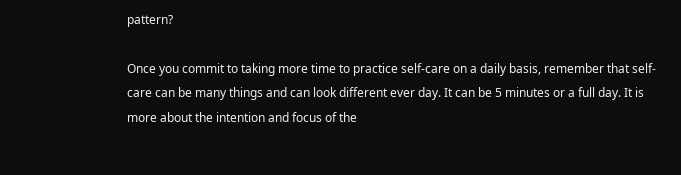pattern?

Once you commit to taking more time to practice self-care on a daily basis, remember that self-care can be many things and can look different ever day. It can be 5 minutes or a full day. It is more about the intention and focus of the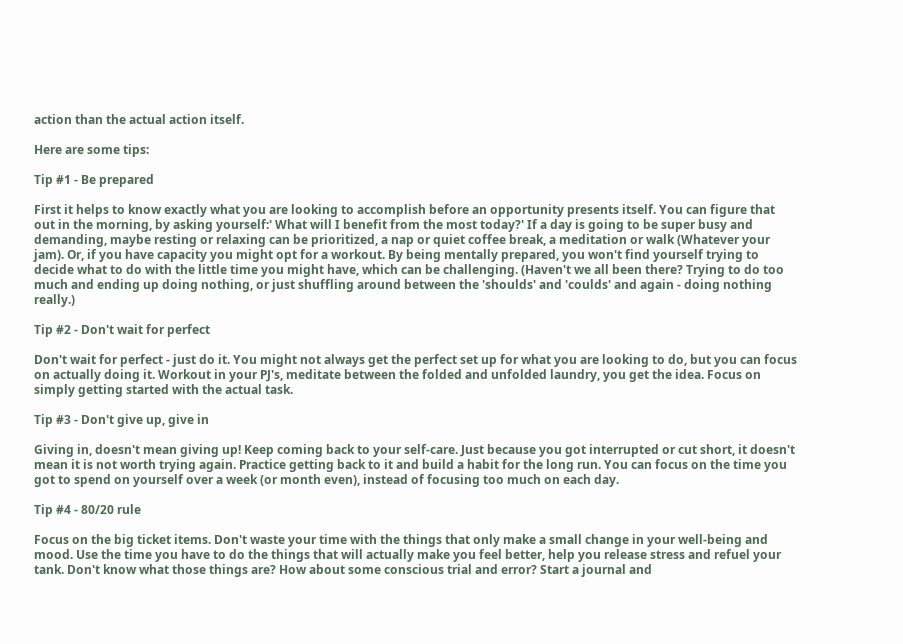action than the actual action itself.

Here are some tips:

Tip #1 - Be prepared

First it helps to know exactly what you are looking to accomplish before an opportunity presents itself. You can figure that out in the morning, by asking yourself:' What will I benefit from the most today?' If a day is going to be super busy and demanding, maybe resting or relaxing can be prioritized, a nap or quiet coffee break, a meditation or walk (Whatever your jam). Or, if you have capacity you might opt for a workout. By being mentally prepared, you won't find yourself trying to decide what to do with the little time you might have, which can be challenging. (Haven't we all been there? Trying to do too much and ending up doing nothing, or just shuffling around between the 'shoulds' and 'coulds' and again - doing nothing really.)

Tip #2 - Don't wait for perfect

Don't wait for perfect - just do it. You might not always get the perfect set up for what you are looking to do, but you can focus on actually doing it. Workout in your PJ's, meditate between the folded and unfolded laundry, you get the idea. Focus on simply getting started with the actual task.

Tip #3 - Don't give up, give in

Giving in, doesn't mean giving up! Keep coming back to your self-care. Just because you got interrupted or cut short, it doesn't mean it is not worth trying again. Practice getting back to it and build a habit for the long run. You can focus on the time you got to spend on yourself over a week (or month even), instead of focusing too much on each day.

Tip #4 - 80/20 rule

Focus on the big ticket items. Don't waste your time with the things that only make a small change in your well-being and mood. Use the time you have to do the things that will actually make you feel better, help you release stress and refuel your tank. Don't know what those things are? How about some conscious trial and error? Start a journal and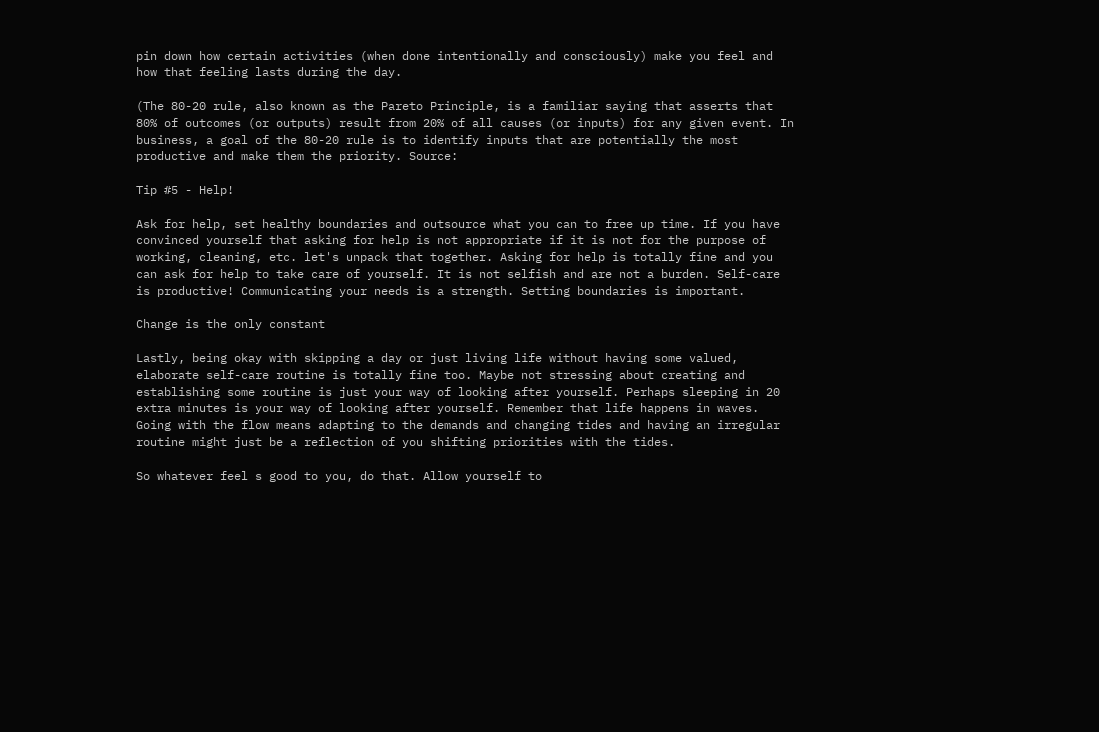pin down how certain activities (when done intentionally and consciously) make you feel and how that feeling lasts during the day.

(The 80-20 rule, also known as the Pareto Principle, is a familiar saying that asserts that 80% of outcomes (or outputs) result from 20% of all causes (or inputs) for any given event. In business, a goal of the 80-20 rule is to identify inputs that are potentially the most productive and make them the priority. Source:

Tip #5 - Help!

Ask for help, set healthy boundaries and outsource what you can to free up time. If you have convinced yourself that asking for help is not appropriate if it is not for the purpose of working, cleaning, etc. let's unpack that together. Asking for help is totally fine and you can ask for help to take care of yourself. It is not selfish and are not a burden. Self-care is productive! Communicating your needs is a strength. Setting boundaries is important.

Change is the only constant

Lastly, being okay with skipping a day or just living life without having some valued, elaborate self-care routine is totally fine too. Maybe not stressing about creating and establishing some routine is just your way of looking after yourself. Perhaps sleeping in 20 extra minutes is your way of looking after yourself. Remember that life happens in waves. Going with the flow means adapting to the demands and changing tides and having an irregular routine might just be a reflection of you shifting priorities with the tides.

So whatever feel s good to you, do that. Allow yourself to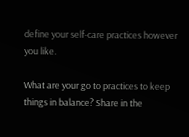define your self-care practices however you like.

What are your go to practices to keep things in balance? Share in the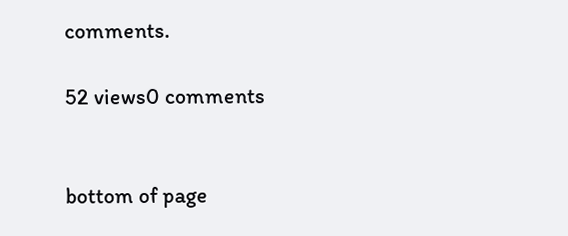comments.

52 views0 comments


bottom of page